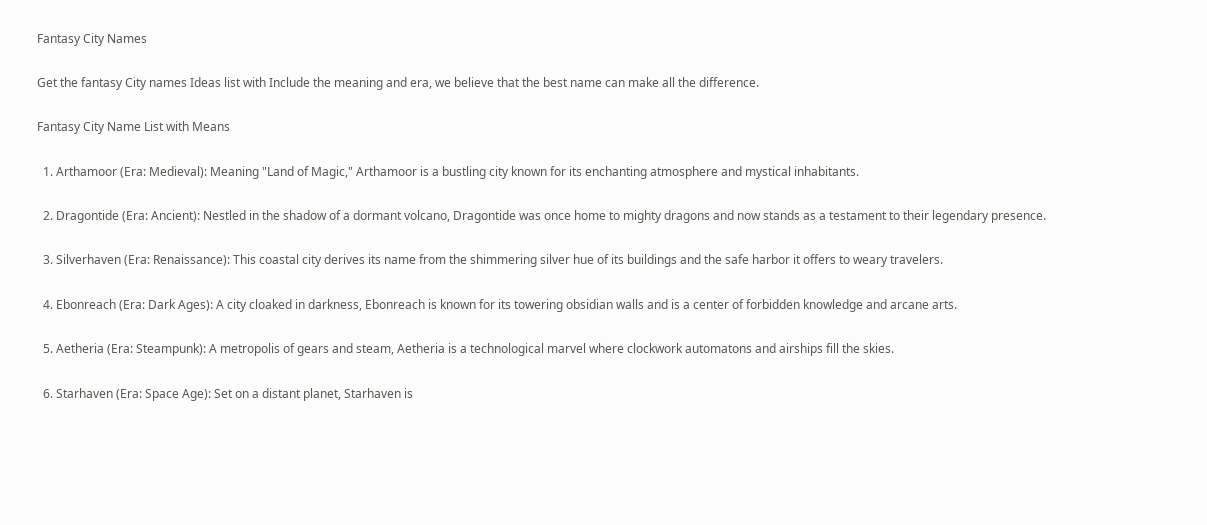Fantasy City Names

Get the fantasy City names Ideas list with Include the meaning and era, we believe that the best name can make all the difference.

Fantasy City Name List with Means

  1. Arthamoor (Era: Medieval): Meaning "Land of Magic," Arthamoor is a bustling city known for its enchanting atmosphere and mystical inhabitants.

  2. Dragontide (Era: Ancient): Nestled in the shadow of a dormant volcano, Dragontide was once home to mighty dragons and now stands as a testament to their legendary presence.

  3. Silverhaven (Era: Renaissance): This coastal city derives its name from the shimmering silver hue of its buildings and the safe harbor it offers to weary travelers.

  4. Ebonreach (Era: Dark Ages): A city cloaked in darkness, Ebonreach is known for its towering obsidian walls and is a center of forbidden knowledge and arcane arts.

  5. Aetheria (Era: Steampunk): A metropolis of gears and steam, Aetheria is a technological marvel where clockwork automatons and airships fill the skies.

  6. Starhaven (Era: Space Age): Set on a distant planet, Starhaven is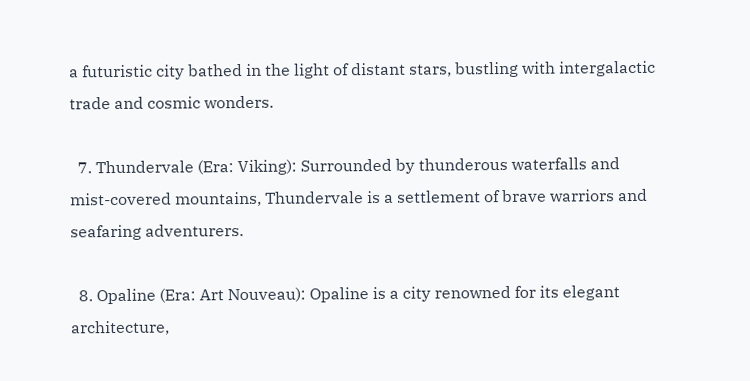a futuristic city bathed in the light of distant stars, bustling with intergalactic trade and cosmic wonders.

  7. Thundervale (Era: Viking): Surrounded by thunderous waterfalls and mist-covered mountains, Thundervale is a settlement of brave warriors and seafaring adventurers.

  8. Opaline (Era: Art Nouveau): Opaline is a city renowned for its elegant architecture,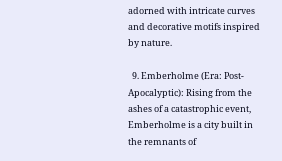adorned with intricate curves and decorative motifs inspired by nature.

  9. Emberholme (Era: Post-Apocalyptic): Rising from the ashes of a catastrophic event, Emberholme is a city built in the remnants of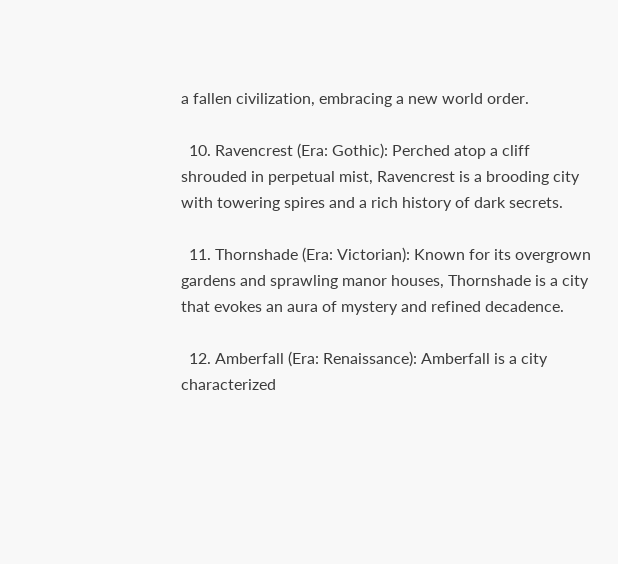a fallen civilization, embracing a new world order.

  10. Ravencrest (Era: Gothic): Perched atop a cliff shrouded in perpetual mist, Ravencrest is a brooding city with towering spires and a rich history of dark secrets.

  11. Thornshade (Era: Victorian): Known for its overgrown gardens and sprawling manor houses, Thornshade is a city that evokes an aura of mystery and refined decadence.

  12. Amberfall (Era: Renaissance): Amberfall is a city characterized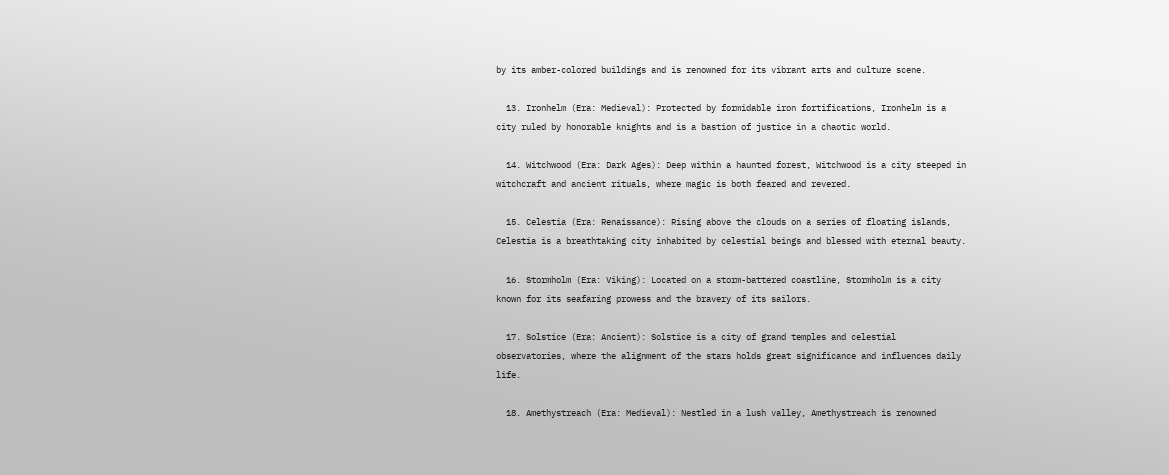by its amber-colored buildings and is renowned for its vibrant arts and culture scene.

  13. Ironhelm (Era: Medieval): Protected by formidable iron fortifications, Ironhelm is a city ruled by honorable knights and is a bastion of justice in a chaotic world.

  14. Witchwood (Era: Dark Ages): Deep within a haunted forest, Witchwood is a city steeped in witchcraft and ancient rituals, where magic is both feared and revered.

  15. Celestia (Era: Renaissance): Rising above the clouds on a series of floating islands, Celestia is a breathtaking city inhabited by celestial beings and blessed with eternal beauty.

  16. Stormholm (Era: Viking): Located on a storm-battered coastline, Stormholm is a city known for its seafaring prowess and the bravery of its sailors.

  17. Solstice (Era: Ancient): Solstice is a city of grand temples and celestial observatories, where the alignment of the stars holds great significance and influences daily life.

  18. Amethystreach (Era: Medieval): Nestled in a lush valley, Amethystreach is renowned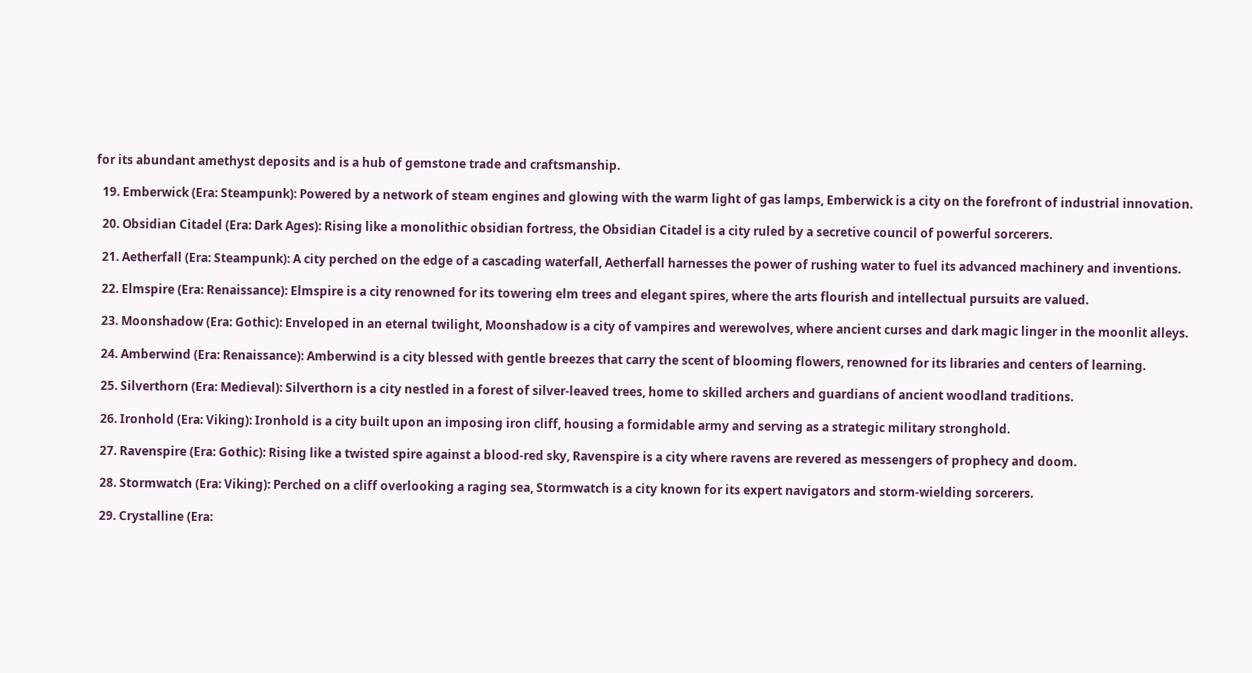for its abundant amethyst deposits and is a hub of gemstone trade and craftsmanship.

  19. Emberwick (Era: Steampunk): Powered by a network of steam engines and glowing with the warm light of gas lamps, Emberwick is a city on the forefront of industrial innovation.

  20. Obsidian Citadel (Era: Dark Ages): Rising like a monolithic obsidian fortress, the Obsidian Citadel is a city ruled by a secretive council of powerful sorcerers.

  21. Aetherfall (Era: Steampunk): A city perched on the edge of a cascading waterfall, Aetherfall harnesses the power of rushing water to fuel its advanced machinery and inventions.

  22. Elmspire (Era: Renaissance): Elmspire is a city renowned for its towering elm trees and elegant spires, where the arts flourish and intellectual pursuits are valued.

  23. Moonshadow (Era: Gothic): Enveloped in an eternal twilight, Moonshadow is a city of vampires and werewolves, where ancient curses and dark magic linger in the moonlit alleys.

  24. Amberwind (Era: Renaissance): Amberwind is a city blessed with gentle breezes that carry the scent of blooming flowers, renowned for its libraries and centers of learning.

  25. Silverthorn (Era: Medieval): Silverthorn is a city nestled in a forest of silver-leaved trees, home to skilled archers and guardians of ancient woodland traditions.

  26. Ironhold (Era: Viking): Ironhold is a city built upon an imposing iron cliff, housing a formidable army and serving as a strategic military stronghold.

  27. Ravenspire (Era: Gothic): Rising like a twisted spire against a blood-red sky, Ravenspire is a city where ravens are revered as messengers of prophecy and doom.

  28. Stormwatch (Era: Viking): Perched on a cliff overlooking a raging sea, Stormwatch is a city known for its expert navigators and storm-wielding sorcerers.

  29. Crystalline (Era: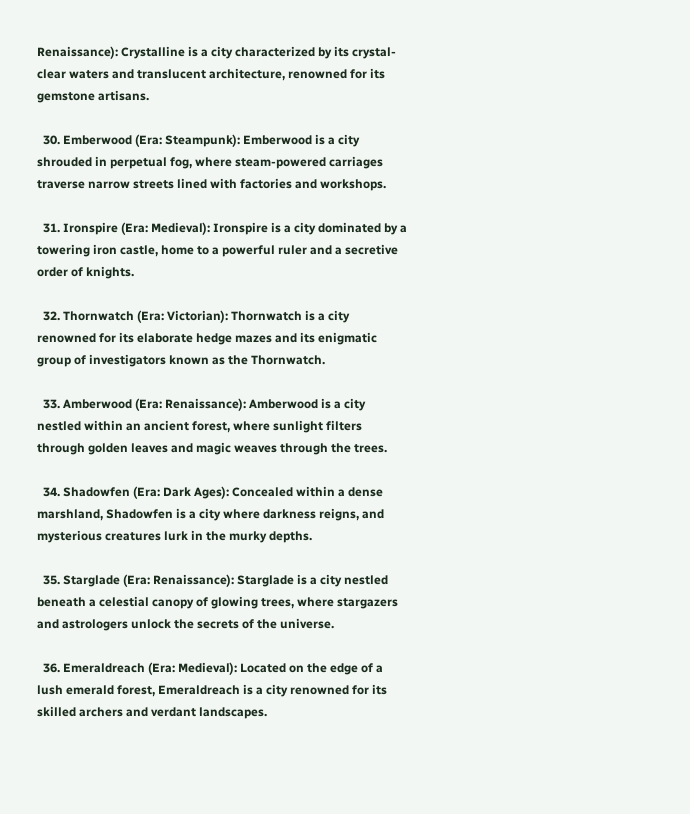Renaissance): Crystalline is a city characterized by its crystal-clear waters and translucent architecture, renowned for its gemstone artisans.

  30. Emberwood (Era: Steampunk): Emberwood is a city shrouded in perpetual fog, where steam-powered carriages traverse narrow streets lined with factories and workshops.

  31. Ironspire (Era: Medieval): Ironspire is a city dominated by a towering iron castle, home to a powerful ruler and a secretive order of knights.

  32. Thornwatch (Era: Victorian): Thornwatch is a city renowned for its elaborate hedge mazes and its enigmatic group of investigators known as the Thornwatch.

  33. Amberwood (Era: Renaissance): Amberwood is a city nestled within an ancient forest, where sunlight filters through golden leaves and magic weaves through the trees.

  34. Shadowfen (Era: Dark Ages): Concealed within a dense marshland, Shadowfen is a city where darkness reigns, and mysterious creatures lurk in the murky depths.

  35. Starglade (Era: Renaissance): Starglade is a city nestled beneath a celestial canopy of glowing trees, where stargazers and astrologers unlock the secrets of the universe.

  36. Emeraldreach (Era: Medieval): Located on the edge of a lush emerald forest, Emeraldreach is a city renowned for its skilled archers and verdant landscapes.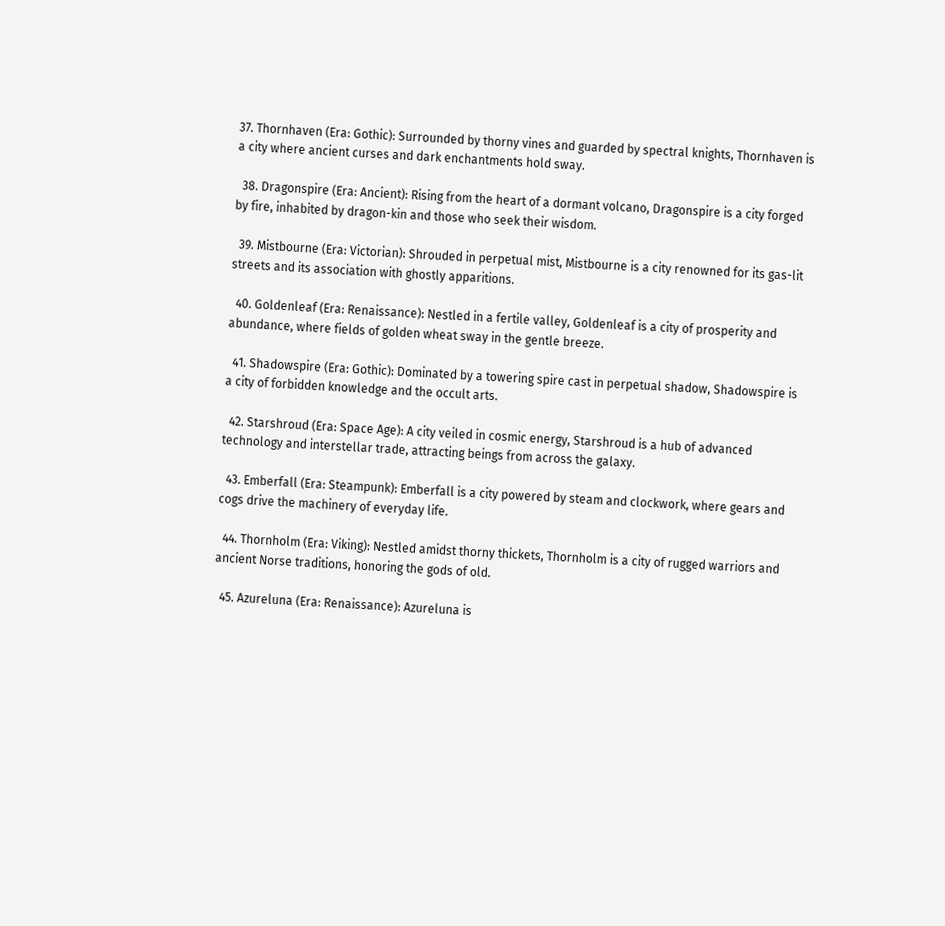37. Thornhaven (Era: Gothic): Surrounded by thorny vines and guarded by spectral knights, Thornhaven is a city where ancient curses and dark enchantments hold sway.

  38. Dragonspire (Era: Ancient): Rising from the heart of a dormant volcano, Dragonspire is a city forged by fire, inhabited by dragon-kin and those who seek their wisdom.

  39. Mistbourne (Era: Victorian): Shrouded in perpetual mist, Mistbourne is a city renowned for its gas-lit streets and its association with ghostly apparitions.

  40. Goldenleaf (Era: Renaissance): Nestled in a fertile valley, Goldenleaf is a city of prosperity and abundance, where fields of golden wheat sway in the gentle breeze.

  41. Shadowspire (Era: Gothic): Dominated by a towering spire cast in perpetual shadow, Shadowspire is a city of forbidden knowledge and the occult arts.

  42. Starshroud (Era: Space Age): A city veiled in cosmic energy, Starshroud is a hub of advanced technology and interstellar trade, attracting beings from across the galaxy.

  43. Emberfall (Era: Steampunk): Emberfall is a city powered by steam and clockwork, where gears and cogs drive the machinery of everyday life.

  44. Thornholm (Era: Viking): Nestled amidst thorny thickets, Thornholm is a city of rugged warriors and ancient Norse traditions, honoring the gods of old.

  45. Azureluna (Era: Renaissance): Azureluna is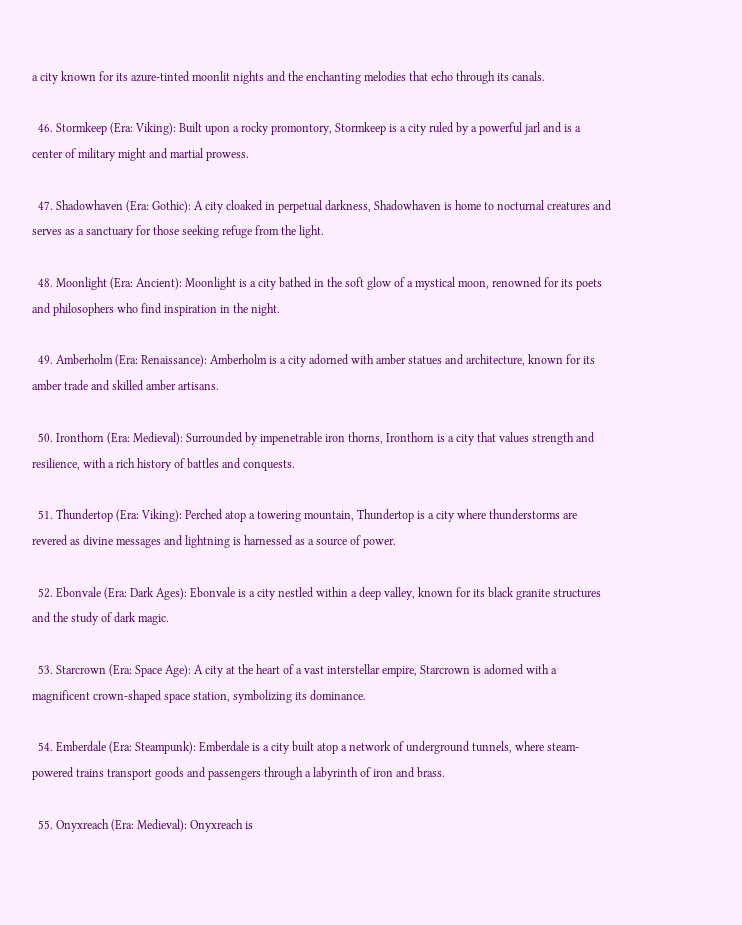a city known for its azure-tinted moonlit nights and the enchanting melodies that echo through its canals.

  46. Stormkeep (Era: Viking): Built upon a rocky promontory, Stormkeep is a city ruled by a powerful jarl and is a center of military might and martial prowess.

  47. Shadowhaven (Era: Gothic): A city cloaked in perpetual darkness, Shadowhaven is home to nocturnal creatures and serves as a sanctuary for those seeking refuge from the light.

  48. Moonlight (Era: Ancient): Moonlight is a city bathed in the soft glow of a mystical moon, renowned for its poets and philosophers who find inspiration in the night.

  49. Amberholm (Era: Renaissance): Amberholm is a city adorned with amber statues and architecture, known for its amber trade and skilled amber artisans.

  50. Ironthorn (Era: Medieval): Surrounded by impenetrable iron thorns, Ironthorn is a city that values strength and resilience, with a rich history of battles and conquests.

  51. Thundertop (Era: Viking): Perched atop a towering mountain, Thundertop is a city where thunderstorms are revered as divine messages and lightning is harnessed as a source of power.

  52. Ebonvale (Era: Dark Ages): Ebonvale is a city nestled within a deep valley, known for its black granite structures and the study of dark magic.

  53. Starcrown (Era: Space Age): A city at the heart of a vast interstellar empire, Starcrown is adorned with a magnificent crown-shaped space station, symbolizing its dominance.

  54. Emberdale (Era: Steampunk): Emberdale is a city built atop a network of underground tunnels, where steam-powered trains transport goods and passengers through a labyrinth of iron and brass.

  55. Onyxreach (Era: Medieval): Onyxreach is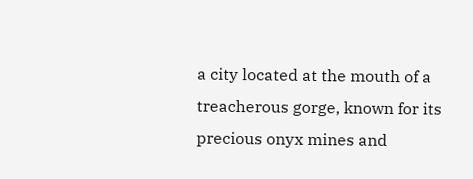a city located at the mouth of a treacherous gorge, known for its precious onyx mines and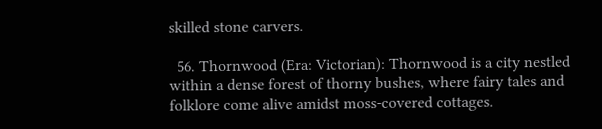skilled stone carvers.

  56. Thornwood (Era: Victorian): Thornwood is a city nestled within a dense forest of thorny bushes, where fairy tales and folklore come alive amidst moss-covered cottages.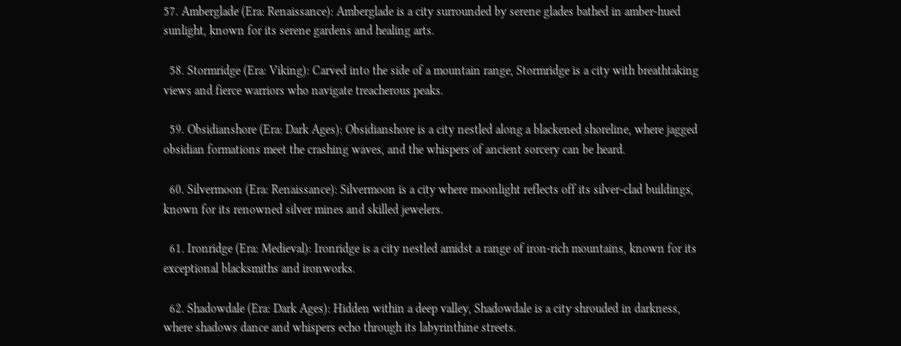57. Amberglade (Era: Renaissance): Amberglade is a city surrounded by serene glades bathed in amber-hued sunlight, known for its serene gardens and healing arts.

  58. Stormridge (Era: Viking): Carved into the side of a mountain range, Stormridge is a city with breathtaking views and fierce warriors who navigate treacherous peaks.

  59. Obsidianshore (Era: Dark Ages): Obsidianshore is a city nestled along a blackened shoreline, where jagged obsidian formations meet the crashing waves, and the whispers of ancient sorcery can be heard.

  60. Silvermoon (Era: Renaissance): Silvermoon is a city where moonlight reflects off its silver-clad buildings, known for its renowned silver mines and skilled jewelers.

  61. Ironridge (Era: Medieval): Ironridge is a city nestled amidst a range of iron-rich mountains, known for its exceptional blacksmiths and ironworks.

  62. Shadowdale (Era: Dark Ages): Hidden within a deep valley, Shadowdale is a city shrouded in darkness, where shadows dance and whispers echo through its labyrinthine streets.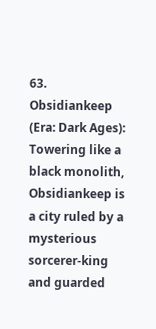63. Obsidiankeep (Era: Dark Ages): Towering like a black monolith, Obsidiankeep is a city ruled by a mysterious sorcerer-king and guarded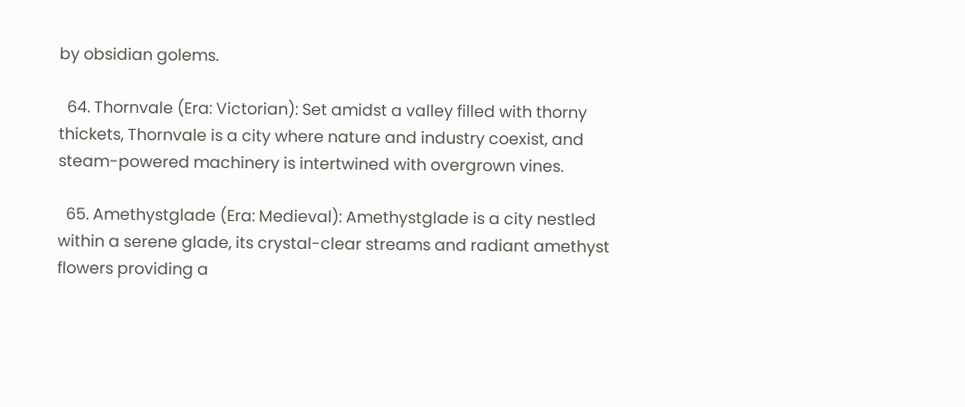by obsidian golems.

  64. Thornvale (Era: Victorian): Set amidst a valley filled with thorny thickets, Thornvale is a city where nature and industry coexist, and steam-powered machinery is intertwined with overgrown vines.

  65. Amethystglade (Era: Medieval): Amethystglade is a city nestled within a serene glade, its crystal-clear streams and radiant amethyst flowers providing a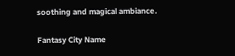soothing and magical ambiance.

Fantasy City Name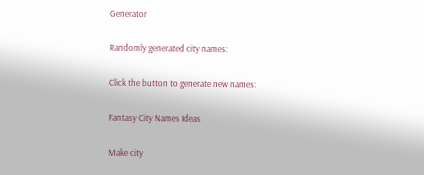Generator

Randomly generated city names:

Click the button to generate new names:

Fantasy City Names Ideas

Make city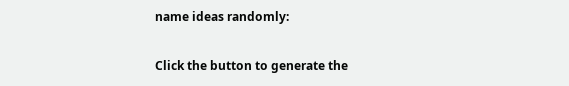name ideas randomly:

Click the button to generate the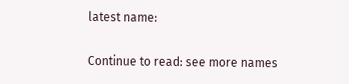latest name:

Continue to read: see more names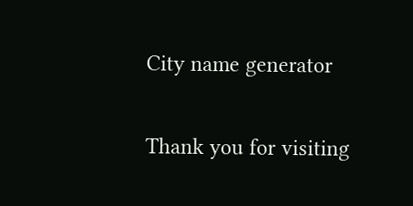City name generator

Thank you for visiting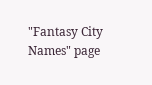"Fantasy City Names" page